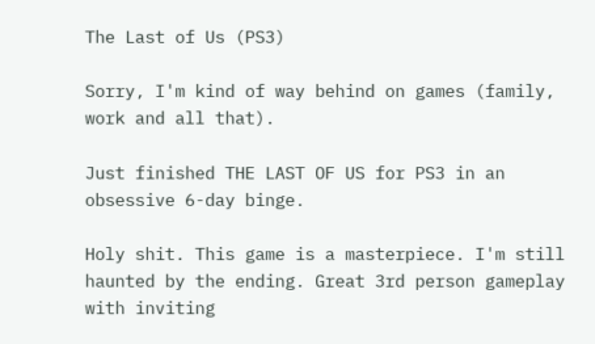The Last of Us (PS3)

Sorry, I'm kind of way behind on games (family, work and all that).

Just finished THE LAST OF US for PS3 in an obsessive 6-day binge.

Holy shit. This game is a masterpiece. I'm still haunted by the ending. Great 3rd person gameplay with inviting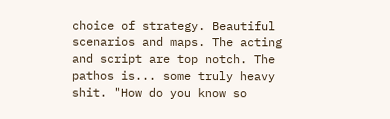choice of strategy. Beautiful scenarios and maps. The acting and script are top notch. The pathos is... some truly heavy shit. "How do you know so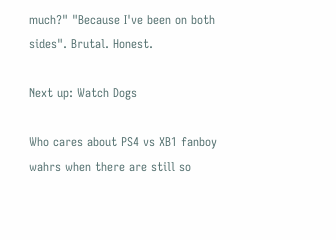much?" "Because I've been on both sides". Brutal. Honest.

Next up: Watch Dogs

Who cares about PS4 vs XB1 fanboy wahrs when there are still so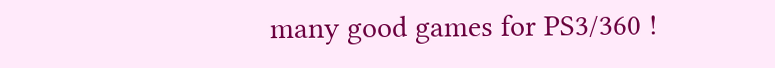many good games for PS3/360 !